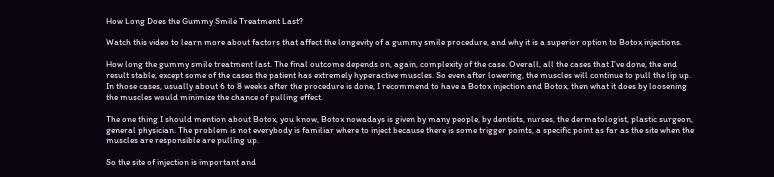How Long Does the Gummy Smile Treatment Last?

Watch this video to learn more about factors that affect the longevity of a gummy smile procedure, and why it is a superior option to Botox injections.

How long the gummy smile treatment last. The final outcome depends on, again, complexity of the case. Overall, all the cases that I’ve done, the end result stable, except some of the cases the patient has extremely hyperactive muscles. So even after lowering, the muscles will continue to pull the lip up. In those cases, usually about 6 to 8 weeks after the procedure is done, I recommend to have a Botox injection and Botox, then what it does by loosening the muscles would minimize the chance of pulling effect.

The one thing I should mention about Botox, you know, Botox nowadays is given by many people, by dentists, nurses, the dermatologist, plastic surgeon, general physician. The problem is not everybody is familiar where to inject because there is some trigger points, a specific point as far as the site when the muscles are responsible are pulling up.

So the site of injection is important and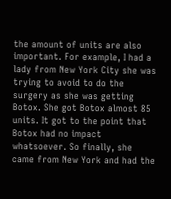the amount of units are also important. For example, I had a lady from New York City she was trying to avoid to do the surgery as she was getting Botox. She got Botox almost 85 units. It got to the point that Botox had no impact whatsoever. So finally, she came from New York and had the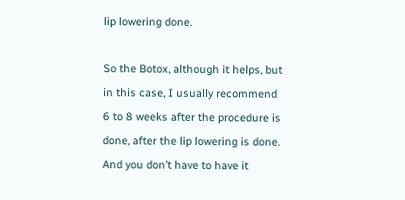lip lowering done.

So the Botox, although it helps, but in this case, I usually recommend 6 to 8 weeks after the procedure is done, after the lip lowering is done. And you don’t have to have it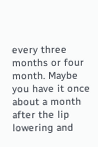every three months or four month. Maybe you have it once about a month after the lip lowering and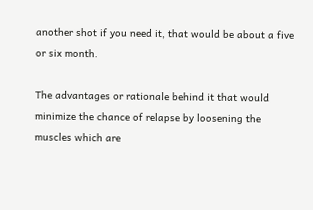another shot if you need it, that would be about a five or six month.

The advantages or rationale behind it that would minimize the chance of relapse by loosening the muscles which are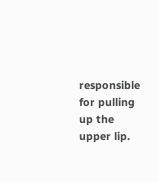responsible for pulling up the upper lip.